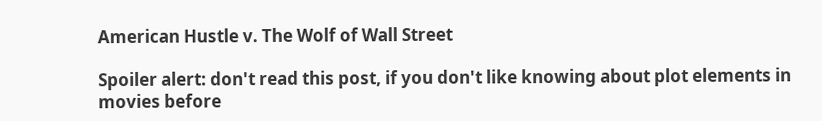American Hustle v. The Wolf of Wall Street

Spoiler alert: don't read this post, if you don't like knowing about plot elements in movies before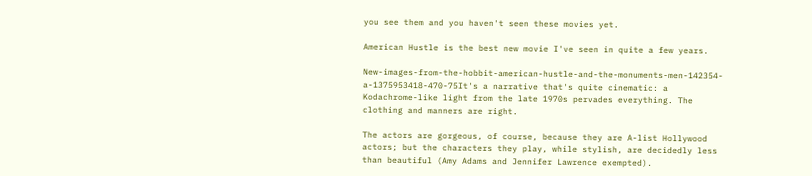you see them and you haven't seen these movies yet.

American Hustle is the best new movie I've seen in quite a few years.

New-images-from-the-hobbit-american-hustle-and-the-monuments-men-142354-a-1375953418-470-75It's a narrative that's quite cinematic: a Kodachrome-like light from the late 1970s pervades everything. The clothing and manners are right.

The actors are gorgeous, of course, because they are A-list Hollywood actors; but the characters they play, while stylish, are decidedly less than beautiful (Amy Adams and Jennifer Lawrence exempted).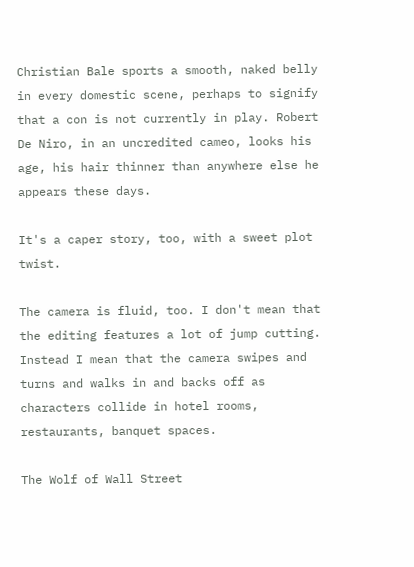Christian Bale sports a smooth, naked belly in every domestic scene, perhaps to signify that a con is not currently in play. Robert De Niro, in an uncredited cameo, looks his age, his hair thinner than anywhere else he appears these days.

It's a caper story, too, with a sweet plot twist.

The camera is fluid, too. I don't mean that the editing features a lot of jump cutting. Instead I mean that the camera swipes and turns and walks in and backs off as characters collide in hotel rooms, restaurants, banquet spaces.

The Wolf of Wall Street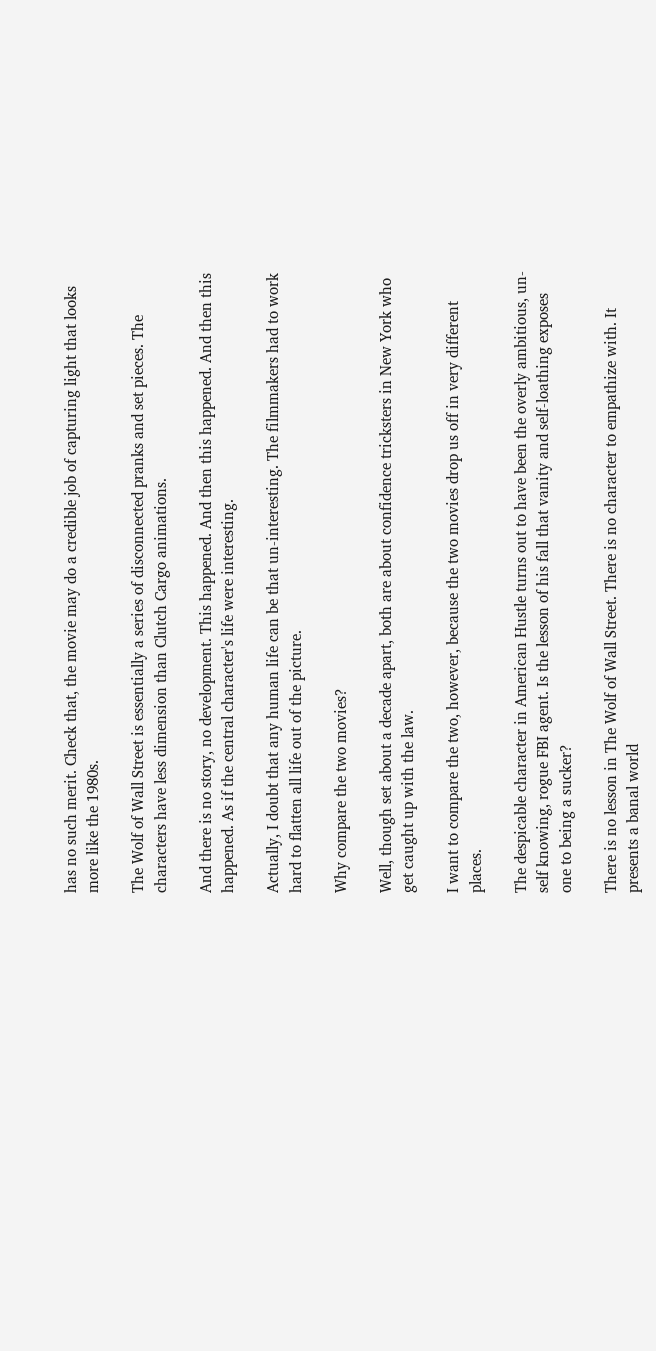has no such merit. Check that, the movie may do a credible job of capturing light that looks more like the 1980s.

The Wolf of Wall Street is essentially a series of disconnected pranks and set pieces. The characters have less dimension than Clutch Cargo animations.

And there is no story, no development. This happened. And then this happened. And then this happened. As if the central character's life were interesting.

Actually, I doubt that any human life can be that un-interesting. The filmmakers had to work hard to flatten all life out of the picture.

Why compare the two movies?

Well, though set about a decade apart, both are about confidence tricksters in New York who get caught up with the law.

I want to compare the two, however, because the two movies drop us off in very different places.

The despicable character in American Hustle turns out to have been the overly ambitious, un-self knowing, rogue FBI agent. Is the lesson of his fall that vanity and self-loathing exposes one to being a sucker?

There is no lesson in The Wolf of Wall Street. There is no character to empathize with. It presents a banal world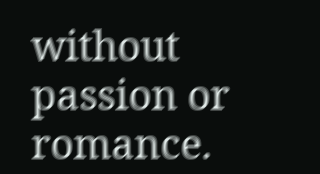without passion or romance.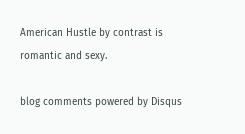American Hustle by contrast is romantic and sexy.

blog comments powered by Disqus